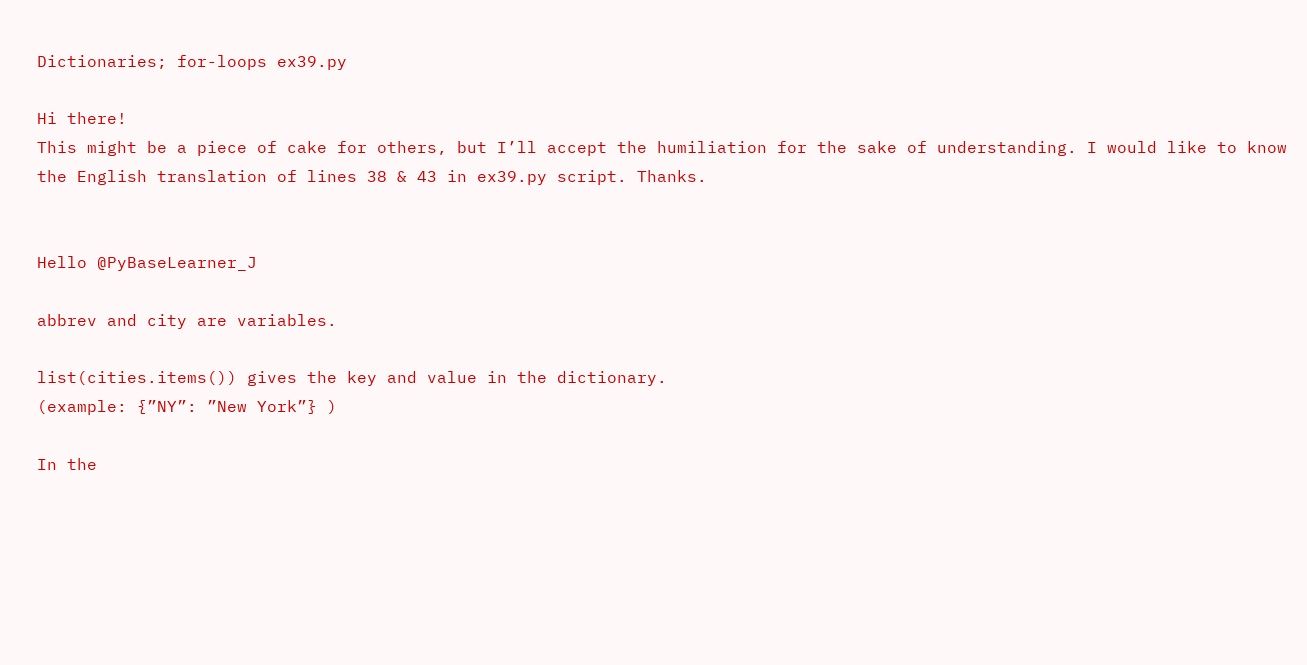Dictionaries; for-loops ex39.py

Hi there!
This might be a piece of cake for others, but I’ll accept the humiliation for the sake of understanding. I would like to know the English translation of lines 38 & 43 in ex39.py script. Thanks.


Hello @PyBaseLearner_J

abbrev and city are variables.

list(cities.items()) gives the key and value in the dictionary.
(example: {”NY”: ”New York”} )

In the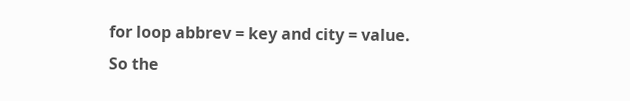for loop abbrev = key and city = value.
So the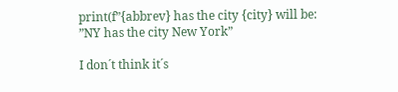print(f”{abbrev} has the city {city} will be:
”NY has the city New York”

I don´t think it´s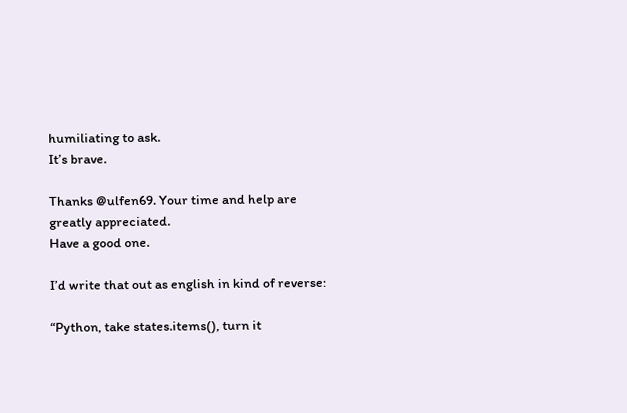humiliating to ask.
It’s brave.

Thanks @ulfen69. Your time and help are greatly appreciated.
Have a good one.

I’d write that out as english in kind of reverse:

“Python, take states.items(), turn it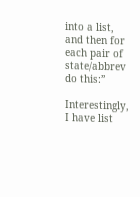into a list, and then for each pair of state/abbrev do this:”

Interestingly, I have list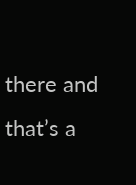there and that’s a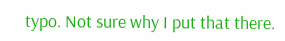typo. Not sure why I put that there.